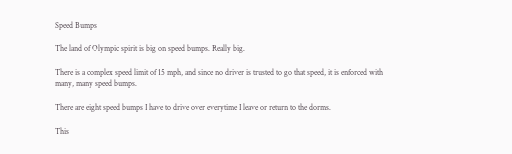Speed Bumps

The land of Olympic spirit is big on speed bumps. Really big.

There is a complex speed limit of 15 mph, and since no driver is trusted to go that speed, it is enforced with many, many speed bumps.

There are eight speed bumps I have to drive over everytime I leave or return to the dorms.

This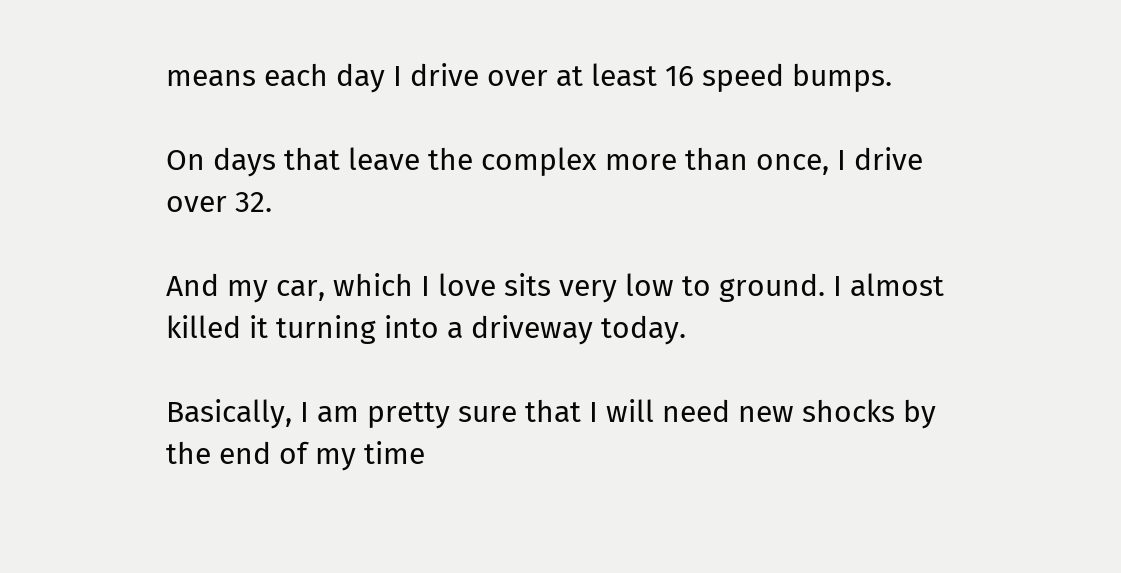means each day I drive over at least 16 speed bumps.

On days that leave the complex more than once, I drive over 32.

And my car, which I love sits very low to ground. I almost killed it turning into a driveway today.

Basically, I am pretty sure that I will need new shocks by the end of my time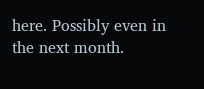here. Possibly even in the next month.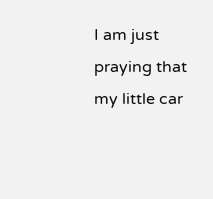I am just praying that my little car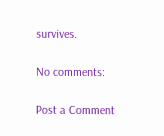survives.

No comments:

Post a Comment